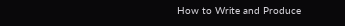How to Write and Produce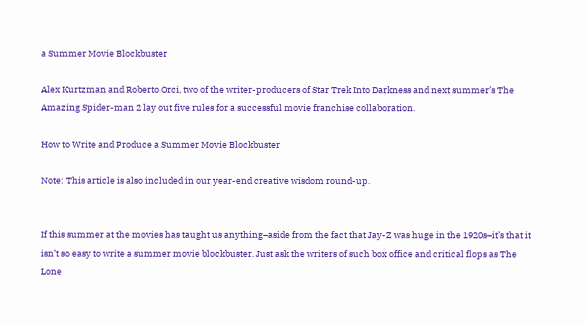a Summer Movie Blockbuster

Alex Kurtzman and Roberto Orci, two of the writer-producers of Star Trek Into Darkness and next summer’s The Amazing Spider-man 2 lay out five rules for a successful movie franchise collaboration.

How to Write and Produce a Summer Movie Blockbuster

Note: This article is also included in our year-end creative wisdom round-up.


If this summer at the movies has taught us anything–aside from the fact that Jay-Z was huge in the 1920s–it’s that it isn’t so easy to write a summer movie blockbuster. Just ask the writers of such box office and critical flops as The Lone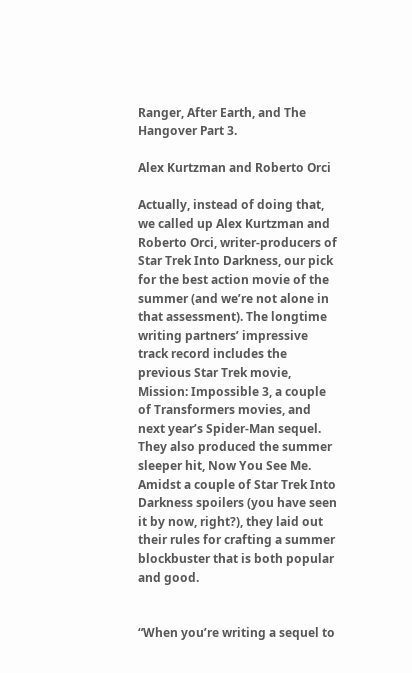Ranger, After Earth, and The Hangover Part 3.

Alex Kurtzman and Roberto Orci

Actually, instead of doing that, we called up Alex Kurtzman and Roberto Orci, writer-producers of Star Trek Into Darkness, our pick for the best action movie of the summer (and we’re not alone in that assessment). The longtime writing partners’ impressive track record includes the previous Star Trek movie, Mission: Impossible 3, a couple of Transformers movies, and next year’s Spider-Man sequel. They also produced the summer sleeper hit, Now You See Me. Amidst a couple of Star Trek Into Darkness spoilers (you have seen it by now, right?), they laid out their rules for crafting a summer blockbuster that is both popular and good.


“When you’re writing a sequel to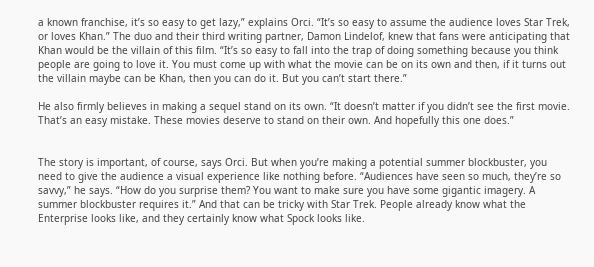a known franchise, it’s so easy to get lazy,” explains Orci. “It’s so easy to assume the audience loves Star Trek, or loves Khan.” The duo and their third writing partner, Damon Lindelof, knew that fans were anticipating that Khan would be the villain of this film. “It’s so easy to fall into the trap of doing something because you think people are going to love it. You must come up with what the movie can be on its own and then, if it turns out the villain maybe can be Khan, then you can do it. But you can’t start there.”

He also firmly believes in making a sequel stand on its own. “It doesn’t matter if you didn’t see the first movie. That’s an easy mistake. These movies deserve to stand on their own. And hopefully this one does.”


The story is important, of course, says Orci. But when you’re making a potential summer blockbuster, you need to give the audience a visual experience like nothing before. “Audiences have seen so much, they’re so savvy,” he says. “How do you surprise them? You want to make sure you have some gigantic imagery. A summer blockbuster requires it.” And that can be tricky with Star Trek. People already know what the Enterprise looks like, and they certainly know what Spock looks like.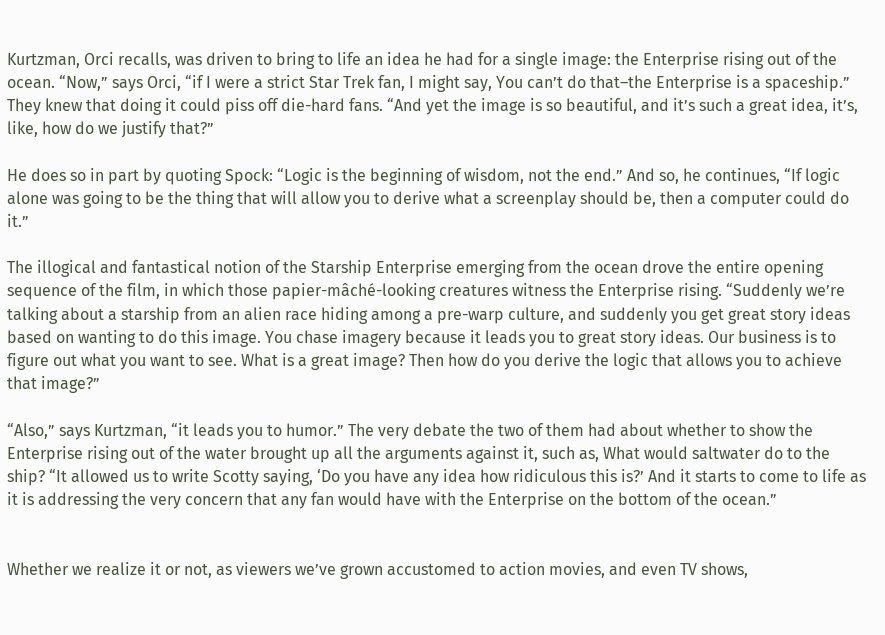Kurtzman, Orci recalls, was driven to bring to life an idea he had for a single image: the Enterprise rising out of the ocean. “Now,” says Orci, “if I were a strict Star Trek fan, I might say, You can’t do that–the Enterprise is a spaceship.” They knew that doing it could piss off die-hard fans. “And yet the image is so beautiful, and it’s such a great idea, it’s, like, how do we justify that?”

He does so in part by quoting Spock: “Logic is the beginning of wisdom, not the end.” And so, he continues, “If logic alone was going to be the thing that will allow you to derive what a screenplay should be, then a computer could do it.”

The illogical and fantastical notion of the Starship Enterprise emerging from the ocean drove the entire opening sequence of the film, in which those papier-mâché-looking creatures witness the Enterprise rising. “Suddenly we’re talking about a starship from an alien race hiding among a pre-warp culture, and suddenly you get great story ideas based on wanting to do this image. You chase imagery because it leads you to great story ideas. Our business is to figure out what you want to see. What is a great image? Then how do you derive the logic that allows you to achieve that image?”

“Also,” says Kurtzman, “it leads you to humor.” The very debate the two of them had about whether to show the Enterprise rising out of the water brought up all the arguments against it, such as, What would saltwater do to the ship? “It allowed us to write Scotty saying, ‘Do you have any idea how ridiculous this is?’ And it starts to come to life as it is addressing the very concern that any fan would have with the Enterprise on the bottom of the ocean.”


Whether we realize it or not, as viewers we’ve grown accustomed to action movies, and even TV shows,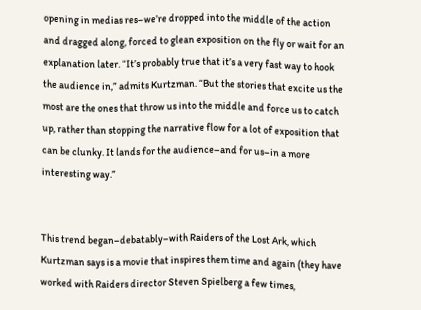opening in medias res–we’re dropped into the middle of the action and dragged along, forced to glean exposition on the fly or wait for an explanation later. “It’s probably true that it’s a very fast way to hook the audience in,” admits Kurtzman. “But the stories that excite us the most are the ones that throw us into the middle and force us to catch up, rather than stopping the narrative flow for a lot of exposition that can be clunky. It lands for the audience–and for us–in a more interesting way.”


This trend began–debatably–with Raiders of the Lost Ark, which Kurtzman says is a movie that inspires them time and again (they have worked with Raiders director Steven Spielberg a few times,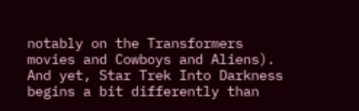notably on the Transformers movies and Cowboys and Aliens). And yet, Star Trek Into Darkness begins a bit differently than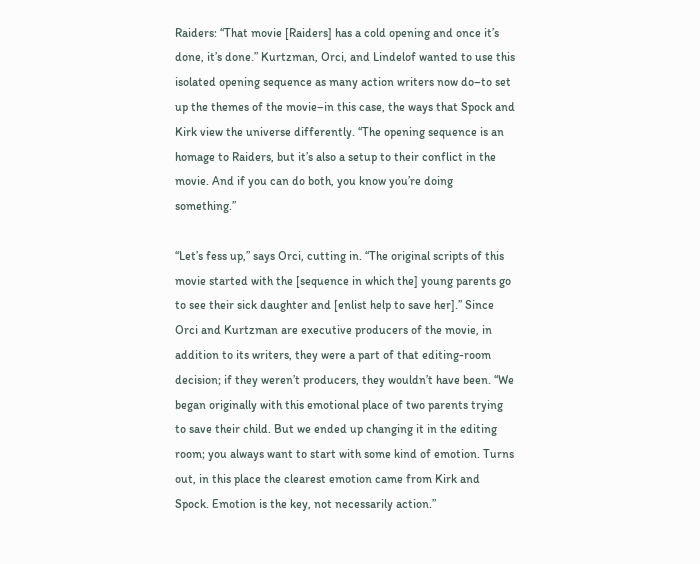Raiders: “That movie [Raiders] has a cold opening and once it’s done, it’s done.” Kurtzman, Orci, and Lindelof wanted to use this isolated opening sequence as many action writers now do–to set up the themes of the movie–in this case, the ways that Spock and Kirk view the universe differently. “The opening sequence is an homage to Raiders, but it’s also a setup to their conflict in the movie. And if you can do both, you know you’re doing something.”

“Let’s fess up,” says Orci, cutting in. “The original scripts of this movie started with the [sequence in which the] young parents go to see their sick daughter and [enlist help to save her].” Since Orci and Kurtzman are executive producers of the movie, in addition to its writers, they were a part of that editing-room decision; if they weren’t producers, they wouldn’t have been. “We began originally with this emotional place of two parents trying to save their child. But we ended up changing it in the editing room; you always want to start with some kind of emotion. Turns out, in this place the clearest emotion came from Kirk and Spock. Emotion is the key, not necessarily action.”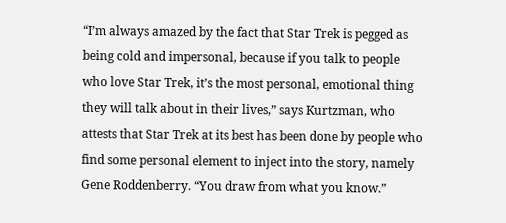“I’m always amazed by the fact that Star Trek is pegged as being cold and impersonal, because if you talk to people who love Star Trek, it’s the most personal, emotional thing they will talk about in their lives,” says Kurtzman, who attests that Star Trek at its best has been done by people who find some personal element to inject into the story, namely Gene Roddenberry. “You draw from what you know.”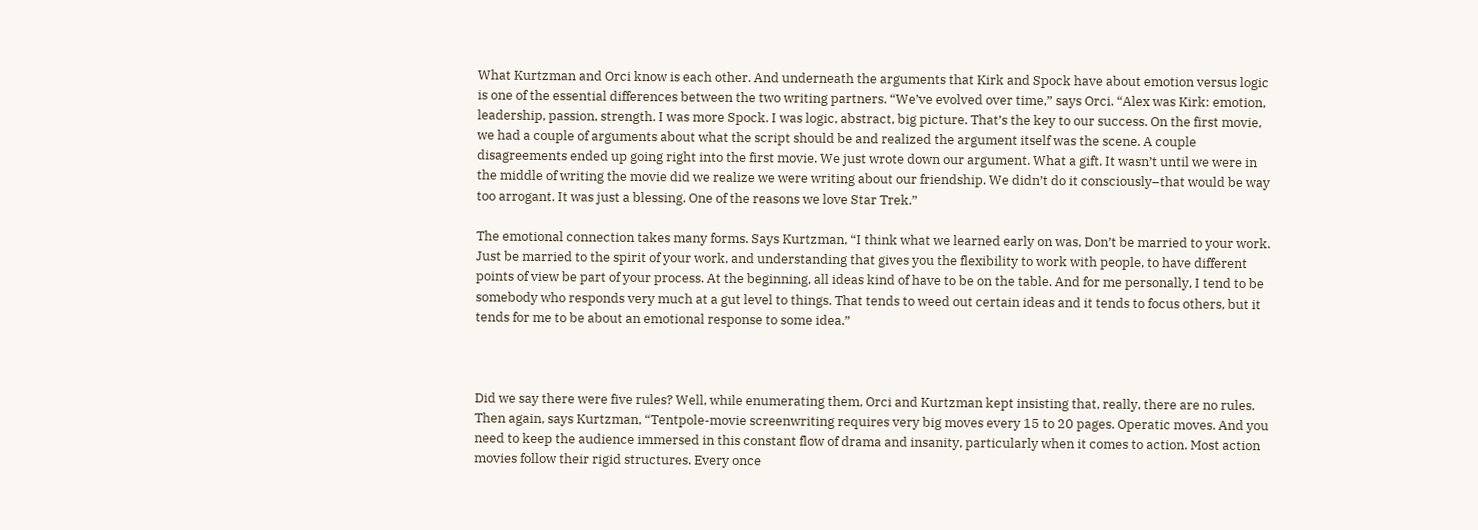What Kurtzman and Orci know is each other. And underneath the arguments that Kirk and Spock have about emotion versus logic is one of the essential differences between the two writing partners. “We’ve evolved over time,” says Orci. “Alex was Kirk: emotion, leadership, passion, strength. I was more Spock. I was logic, abstract, big picture. That’s the key to our success. On the first movie, we had a couple of arguments about what the script should be and realized the argument itself was the scene. A couple disagreements ended up going right into the first movie. We just wrote down our argument. What a gift. It wasn’t until we were in the middle of writing the movie did we realize we were writing about our friendship. We didn’t do it consciously–that would be way too arrogant. It was just a blessing. One of the reasons we love Star Trek.”

The emotional connection takes many forms. Says Kurtzman, “I think what we learned early on was, Don’t be married to your work. Just be married to the spirit of your work, and understanding that gives you the flexibility to work with people, to have different points of view be part of your process. At the beginning, all ideas kind of have to be on the table. And for me personally, I tend to be somebody who responds very much at a gut level to things. That tends to weed out certain ideas and it tends to focus others, but it tends for me to be about an emotional response to some idea.”



Did we say there were five rules? Well, while enumerating them, Orci and Kurtzman kept insisting that, really, there are no rules. Then again, says Kurtzman, “Tentpole-movie screenwriting requires very big moves every 15 to 20 pages. Operatic moves. And you need to keep the audience immersed in this constant flow of drama and insanity, particularly when it comes to action. Most action movies follow their rigid structures. Every once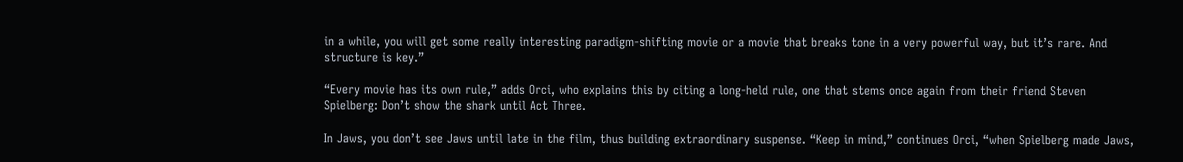in a while, you will get some really interesting paradigm-shifting movie or a movie that breaks tone in a very powerful way, but it’s rare. And structure is key.”

“Every movie has its own rule,” adds Orci, who explains this by citing a long-held rule, one that stems once again from their friend Steven Spielberg: Don’t show the shark until Act Three.

In Jaws, you don’t see Jaws until late in the film, thus building extraordinary suspense. “Keep in mind,” continues Orci, “when Spielberg made Jaws,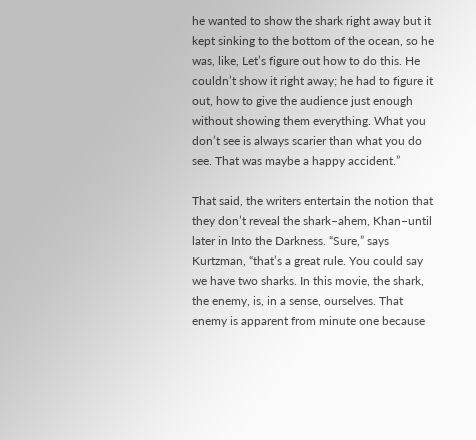he wanted to show the shark right away but it kept sinking to the bottom of the ocean, so he was, like, Let’s figure out how to do this. He couldn’t show it right away; he had to figure it out, how to give the audience just enough without showing them everything. What you don’t see is always scarier than what you do see. That was maybe a happy accident.”

That said, the writers entertain the notion that they don’t reveal the shark–ahem, Khan–until later in Into the Darkness. “Sure,” says Kurtzman, “that’s a great rule. You could say we have two sharks. In this movie, the shark, the enemy, is, in a sense, ourselves. That enemy is apparent from minute one because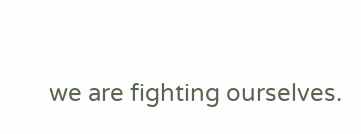we are fighting ourselves.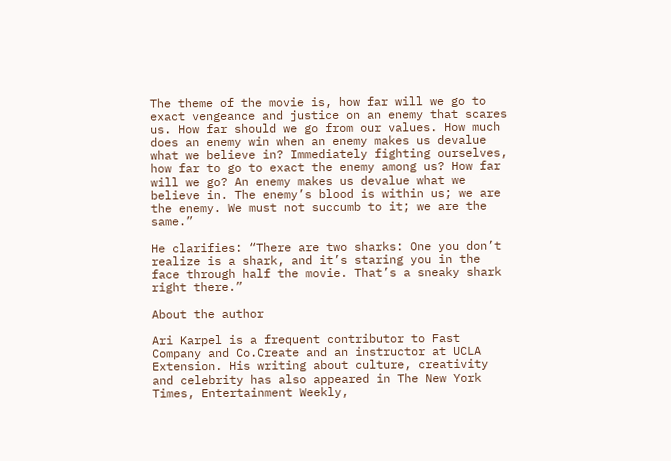The theme of the movie is, how far will we go to exact vengeance and justice on an enemy that scares us. How far should we go from our values. How much does an enemy win when an enemy makes us devalue what we believe in? Immediately fighting ourselves, how far to go to exact the enemy among us? How far will we go? An enemy makes us devalue what we believe in. The enemy’s blood is within us; we are the enemy. We must not succumb to it; we are the same.”

He clarifies: “There are two sharks: One you don’t realize is a shark, and it’s staring you in the face through half the movie. That’s a sneaky shark right there.”

About the author

Ari Karpel is a frequent contributor to Fast Company and Co.Create and an instructor at UCLA Extension. His writing about culture, creativity and celebrity has also appeared in The New York Times, Entertainment Weekly,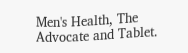Men's Health, The Advocate and Tablet.